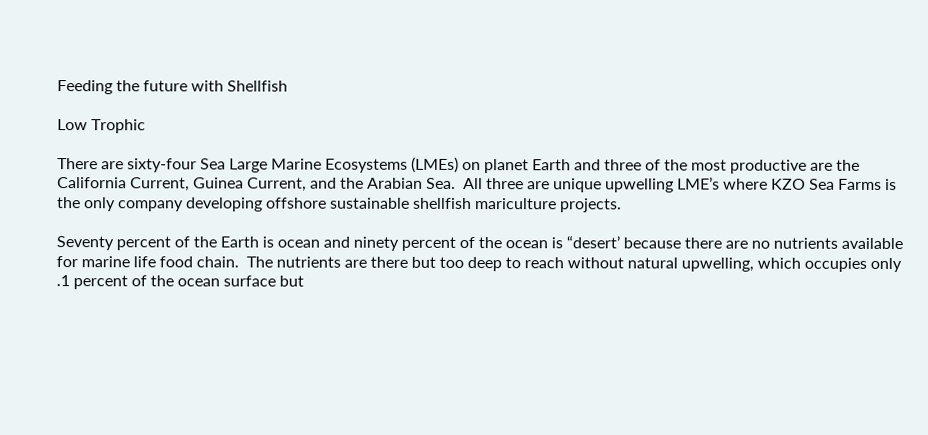Feeding the future with Shellfish

Low Trophic

There are sixty-four Sea Large Marine Ecosystems (LMEs) on planet Earth and three of the most productive are the California Current, Guinea Current, and the Arabian Sea.  All three are unique upwelling LME’s where KZO Sea Farms is the only company developing offshore sustainable shellfish mariculture projects.

Seventy percent of the Earth is ocean and ninety percent of the ocean is “desert’ because there are no nutrients available for marine life food chain.  The nutrients are there but too deep to reach without natural upwelling, which occupies only .1 percent of the ocean surface but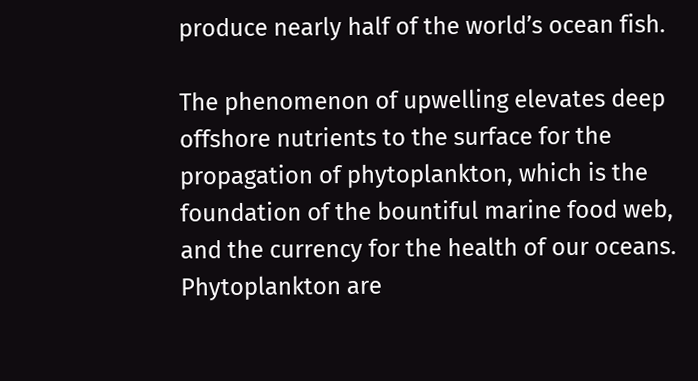produce nearly half of the world’s ocean fish.

The phenomenon of upwelling elevates deep offshore nutrients to the surface for the propagation of phytoplankton, which is the foundation of the bountiful marine food web, and the currency for the health of our oceans.  Phytoplankton are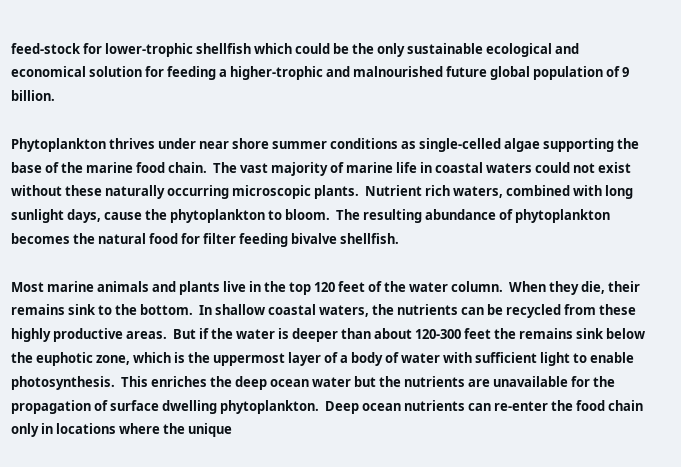feed-stock for lower-trophic shellfish which could be the only sustainable ecological and economical solution for feeding a higher-trophic and malnourished future global population of 9 billion.

Phytoplankton thrives under near shore summer conditions as single-celled algae supporting the base of the marine food chain.  The vast majority of marine life in coastal waters could not exist without these naturally occurring microscopic plants.  Nutrient rich waters, combined with long sunlight days, cause the phytoplankton to bloom.  The resulting abundance of phytoplankton becomes the natural food for filter feeding bivalve shellfish.

Most marine animals and plants live in the top 120 feet of the water column.  When they die, their remains sink to the bottom.  In shallow coastal waters, the nutrients can be recycled from these highly productive areas.  But if the water is deeper than about 120-300 feet the remains sink below the euphotic zone, which is the uppermost layer of a body of water with sufficient light to enable photosynthesis.  This enriches the deep ocean water but the nutrients are unavailable for the propagation of surface dwelling phytoplankton.  Deep ocean nutrients can re-enter the food chain only in locations where the unique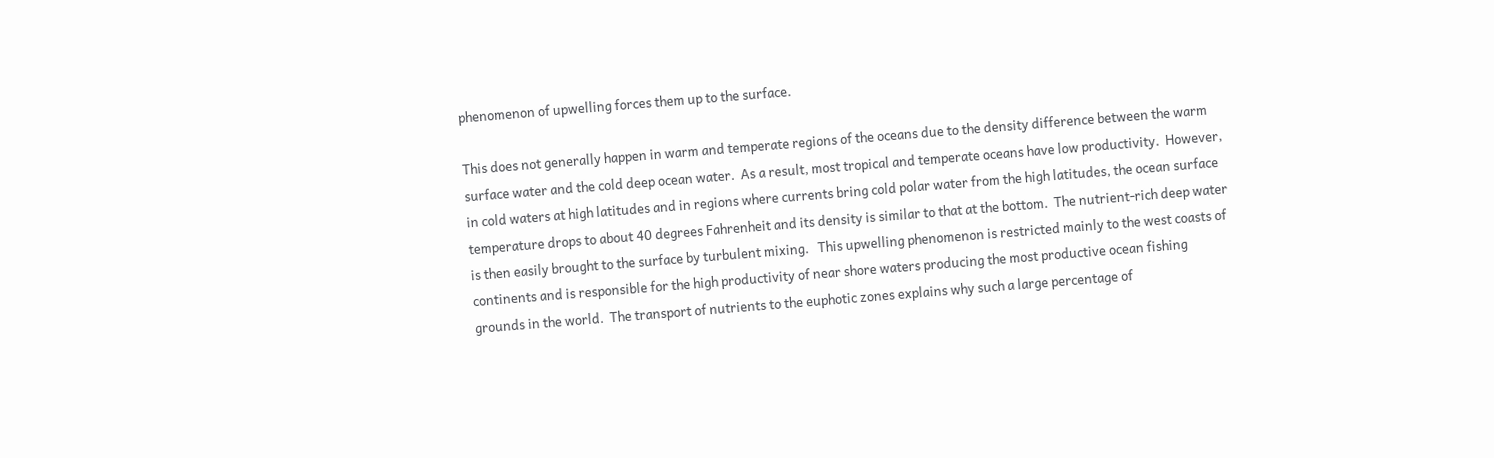phenomenon of upwelling forces them up to the surface.

This does not generally happen in warm and temperate regions of the oceans due to the density difference between the warm surface water and the cold deep ocean water.  As a result, most tropical and temperate oceans have low productivity.  However, in cold waters at high latitudes and in regions where currents bring cold polar water from the high latitudes, the ocean surface temperature drops to about 40 degrees Fahrenheit and its density is similar to that at the bottom.  The nutrient-rich deep water is then easily brought to the surface by turbulent mixing.   This upwelling phenomenon is restricted mainly to the west coasts of continents and is responsible for the high productivity of near shore waters producing the most productive ocean fishing grounds in the world.  The transport of nutrients to the euphotic zones explains why such a large percentage of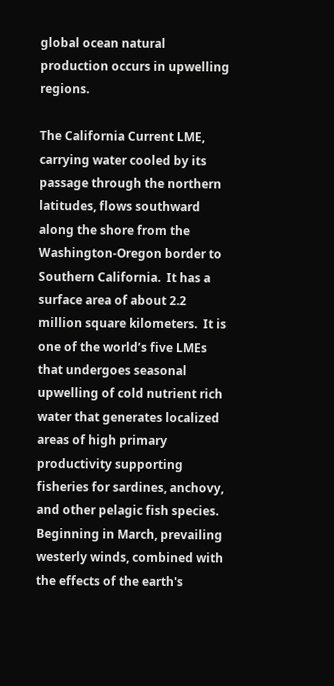global ocean natural production occurs in upwelling regions.

The California Current LME, carrying water cooled by its passage through the northern latitudes, flows southward along the shore from the Washington-Oregon border to Southern California.  It has a surface area of about 2.2 million square kilometers.  It is one of the world’s five LMEs that undergoes seasonal upwelling of cold nutrient rich water that generates localized areas of high primary productivity supporting fisheries for sardines, anchovy, and other pelagic fish species. Beginning in March, prevailing westerly winds, combined with the effects of the earth's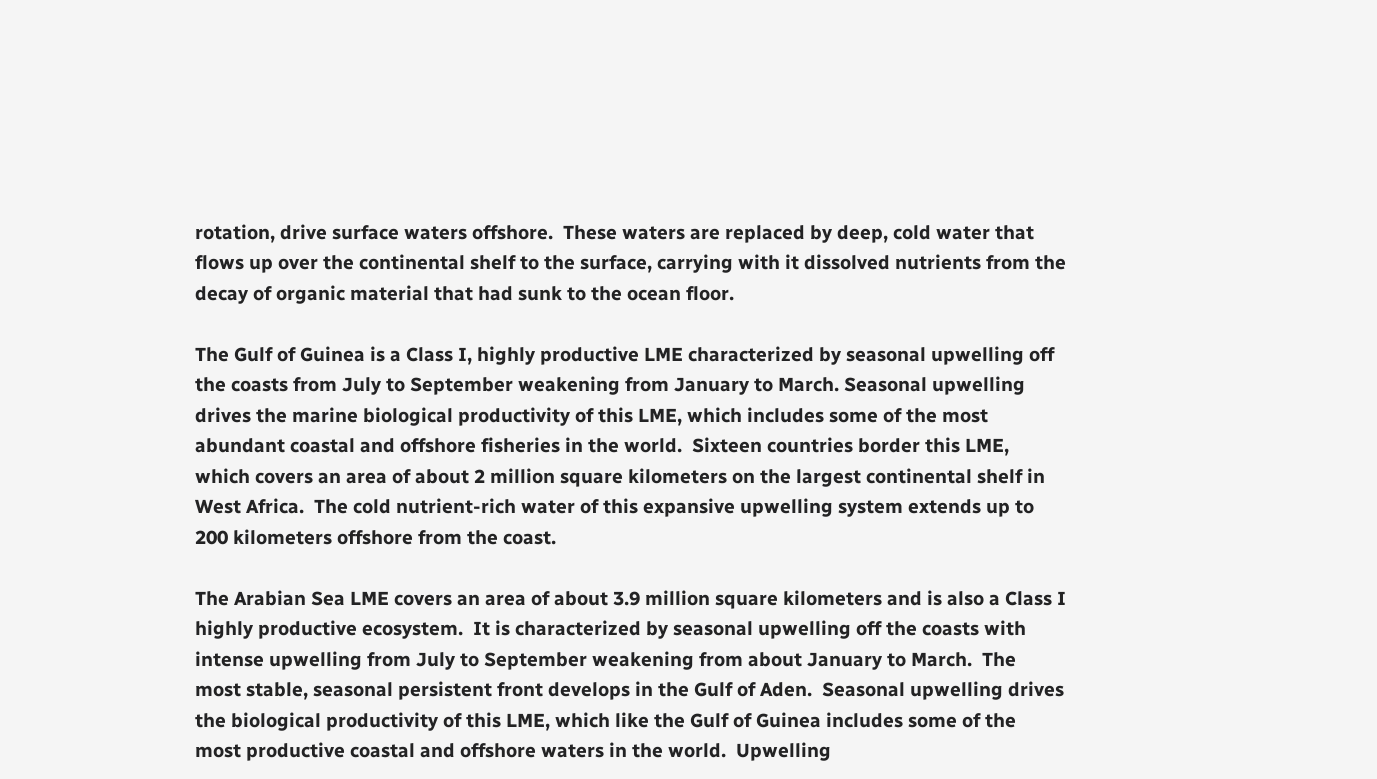rotation, drive surface waters offshore.  These waters are replaced by deep, cold water that flows up over the continental shelf to the surface, carrying with it dissolved nutrients from the decay of organic material that had sunk to the ocean floor.

The Gulf of Guinea is a Class I, highly productive LME characterized by seasonal upwelling off the coasts from July to September weakening from January to March. Seasonal upwelling drives the marine biological productivity of this LME, which includes some of the most abundant coastal and offshore fisheries in the world.  Sixteen countries border this LME, which covers an area of about 2 million square kilometers on the largest continental shelf in West Africa.  The cold nutrient-rich water of this expansive upwelling system extends up to 200 kilometers offshore from the coast.

The Arabian Sea LME covers an area of about 3.9 million square kilometers and is also a Class I highly productive ecosystem.  It is characterized by seasonal upwelling off the coasts with intense upwelling from July to September weakening from about January to March.  The most stable, seasonal persistent front develops in the Gulf of Aden.  Seasonal upwelling drives the biological productivity of this LME, which like the Gulf of Guinea includes some of the most productive coastal and offshore waters in the world.  Upwelling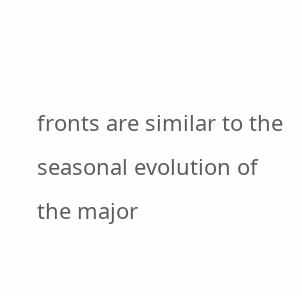fronts are similar to the seasonal evolution of the major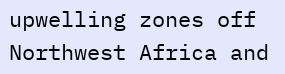upwelling zones off Northwest Africa and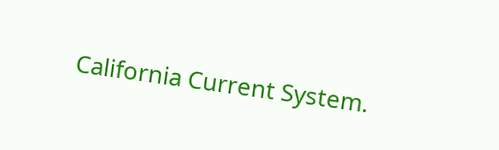California Current System.